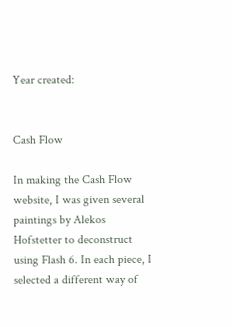Year created:


Cash Flow

In making the Cash Flow website, I was given several paintings by Alekos Hofstetter to deconstruct using Flash 6. In each piece, I selected a different way of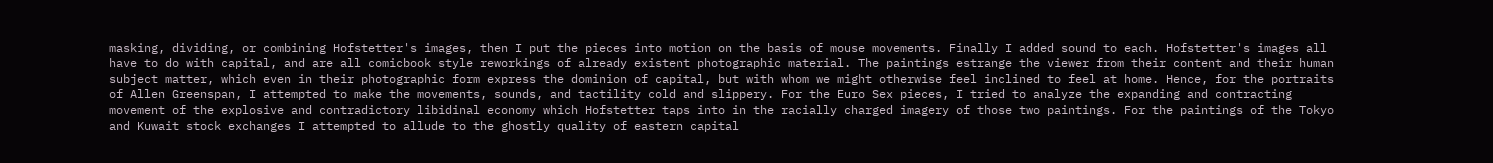masking, dividing, or combining Hofstetter's images, then I put the pieces into motion on the basis of mouse movements. Finally I added sound to each. Hofstetter's images all have to do with capital, and are all comicbook style reworkings of already existent photographic material. The paintings estrange the viewer from their content and their human subject matter, which even in their photographic form express the dominion of capital, but with whom we might otherwise feel inclined to feel at home. Hence, for the portraits of Allen Greenspan, I attempted to make the movements, sounds, and tactility cold and slippery. For the Euro Sex pieces, I tried to analyze the expanding and contracting movement of the explosive and contradictory libidinal economy which Hofstetter taps into in the racially charged imagery of those two paintings. For the paintings of the Tokyo and Kuwait stock exchanges I attempted to allude to the ghostly quality of eastern capital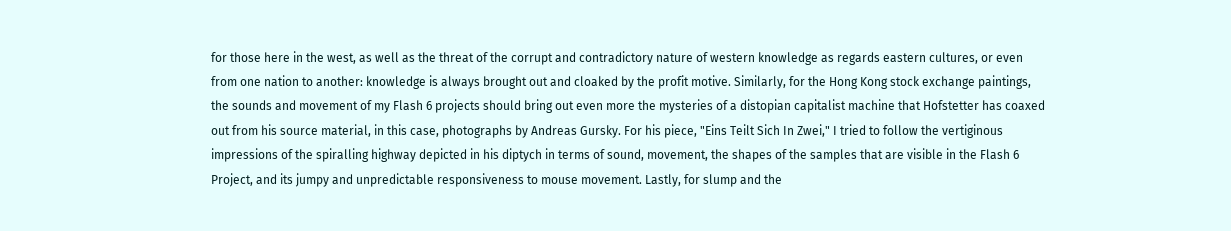for those here in the west, as well as the threat of the corrupt and contradictory nature of western knowledge as regards eastern cultures, or even from one nation to another: knowledge is always brought out and cloaked by the profit motive. Similarly, for the Hong Kong stock exchange paintings, the sounds and movement of my Flash 6 projects should bring out even more the mysteries of a distopian capitalist machine that Hofstetter has coaxed out from his source material, in this case, photographs by Andreas Gursky. For his piece, "Eins Teilt Sich In Zwei," I tried to follow the vertiginous impressions of the spiralling highway depicted in his diptych in terms of sound, movement, the shapes of the samples that are visible in the Flash 6 Project, and its jumpy and unpredictable responsiveness to mouse movement. Lastly, for slump and the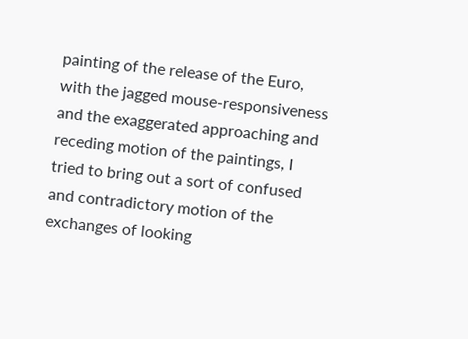painting of the release of the Euro, with the jagged mouse-responsiveness and the exaggerated approaching and receding motion of the paintings, I tried to bring out a sort of confused and contradictory motion of the exchanges of looking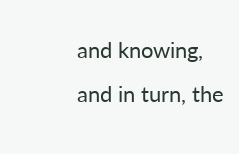and knowing, and in turn, the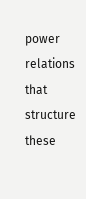power relations that structure these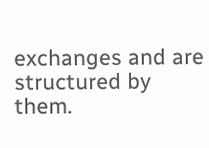exchanges and are structured by them.